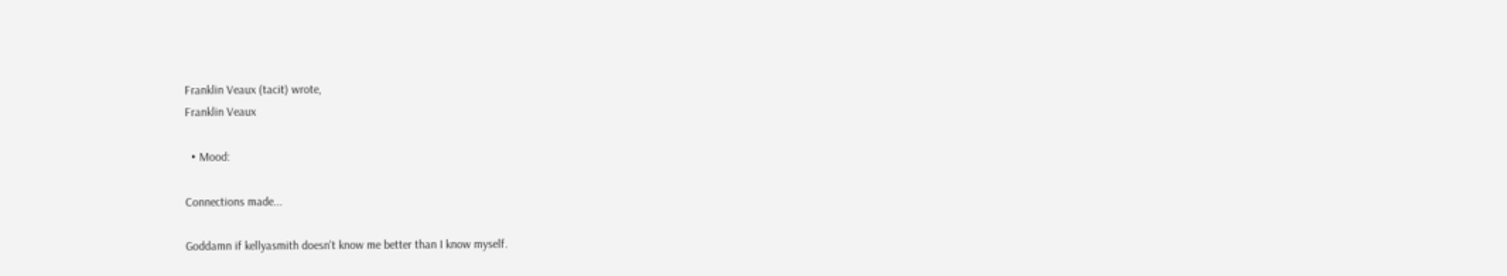Franklin Veaux (tacit) wrote,
Franklin Veaux

  • Mood:

Connections made...

Goddamn if kellyasmith doesn't know me better than I know myself.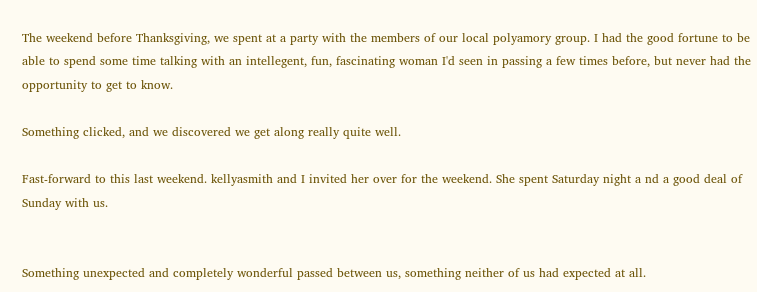The weekend before Thanksgiving, we spent at a party with the members of our local polyamory group. I had the good fortune to be able to spend some time talking with an intellegent, fun, fascinating woman I'd seen in passing a few times before, but never had the opportunity to get to know.

Something clicked, and we discovered we get along really quite well.

Fast-forward to this last weekend. kellyasmith and I invited her over for the weekend. She spent Saturday night a nd a good deal of Sunday with us.


Something unexpected and completely wonderful passed between us, something neither of us had expected at all.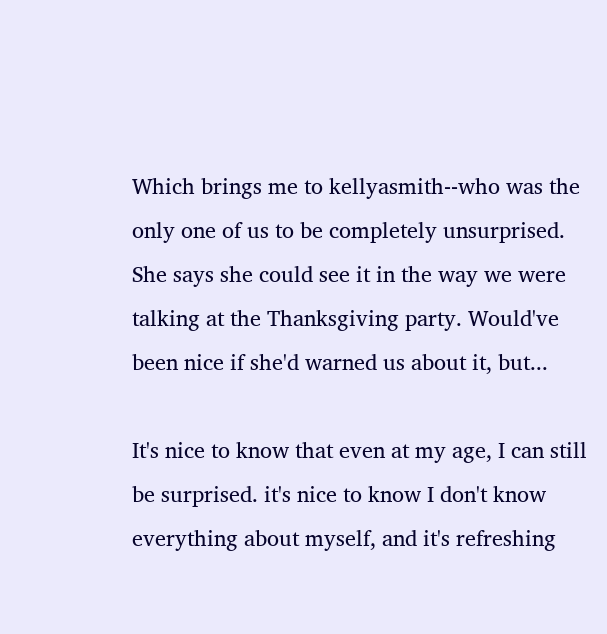Which brings me to kellyasmith--who was the only one of us to be completely unsurprised. She says she could see it in the way we were talking at the Thanksgiving party. Would've been nice if she'd warned us about it, but...

It's nice to know that even at my age, I can still be surprised. it's nice to know I don't know everything about myself, and it's refreshing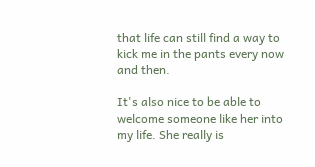that life can still find a way to kick me in the pants every now and then.

It's also nice to be able to welcome someone like her into my life. She really is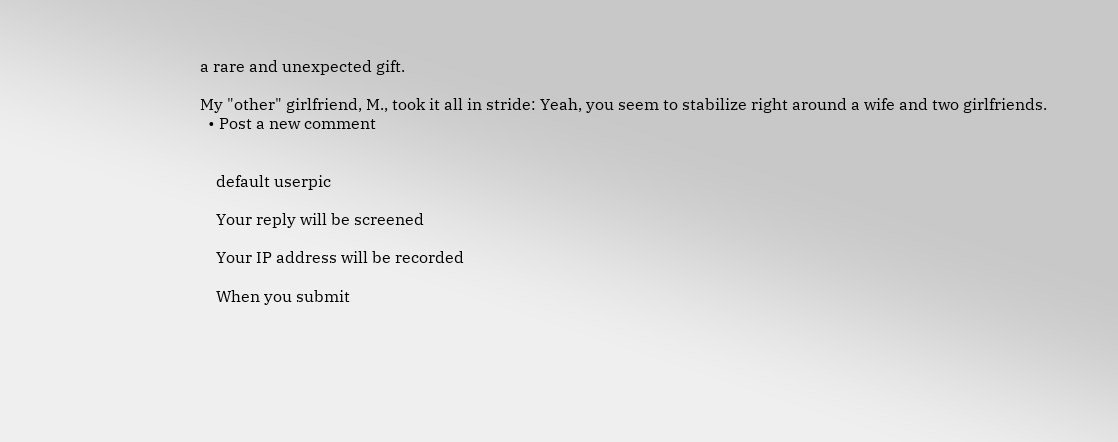a rare and unexpected gift.

My "other" girlfriend, M., took it all in stride: Yeah, you seem to stabilize right around a wife and two girlfriends.
  • Post a new comment


    default userpic

    Your reply will be screened

    Your IP address will be recorded

    When you submit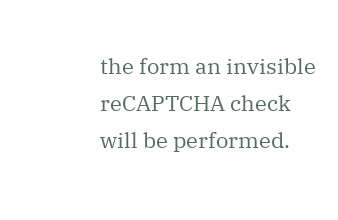the form an invisible reCAPTCHA check will be performed.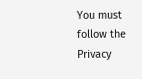You must follow the Privacy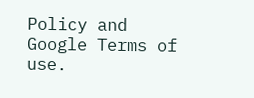Policy and Google Terms of use.